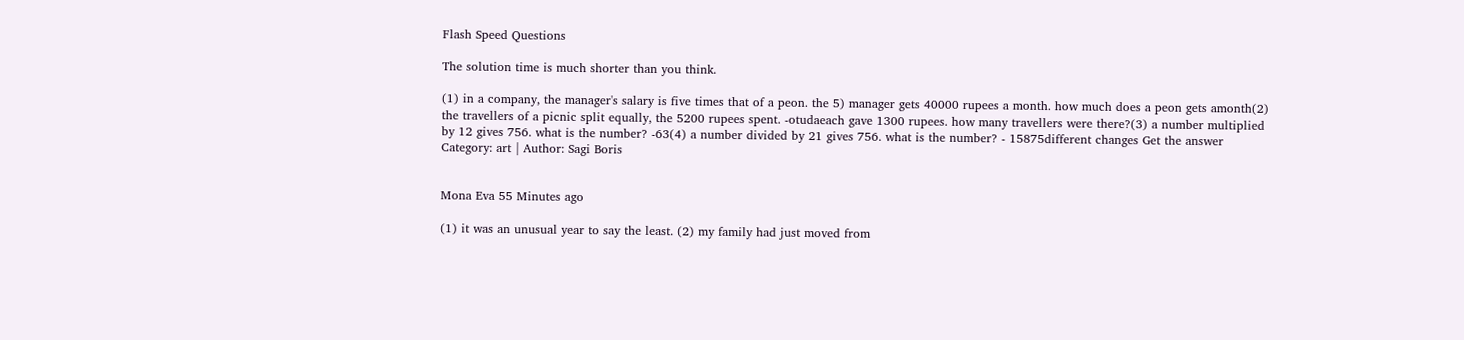Flash Speed Questions

The solution time is much shorter than you think.

(1) in a company, the manager's salary is five times that of a peon. the 5) manager gets 40000 rupees a month. how much does a peon gets amonth(2) the travellers of a picnic split equally, the 5200 rupees spent. -otudaeach gave 1300 rupees. how many travellers were there?(3) a number multiplied by 12 gives 756. what is the number? -63(4) a number divided by 21 gives 756. what is the number? - 15875different changes Get the answer
Category: art | Author: Sagi Boris


Mona Eva 55 Minutes ago

(1) it was an unusual year to say the least. (2) my family had just moved from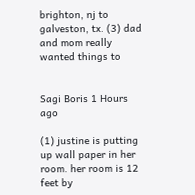brighton, nj to galveston, tx. (3) dad and mom really wanted things to


Sagi Boris 1 Hours ago

(1) justine is putting up wall paper in her room. her room is 12 feet by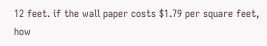12 feet. if the wall paper costs $1.79 per square feet, how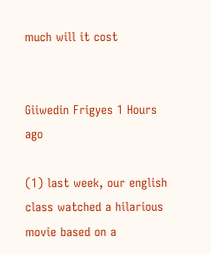much will it cost


Giiwedin Frigyes 1 Hours ago

(1) last week, our english class watched a hilarious movie based on a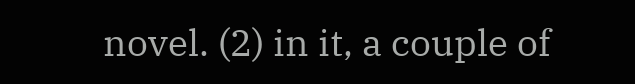novel. (2) in it, a couple of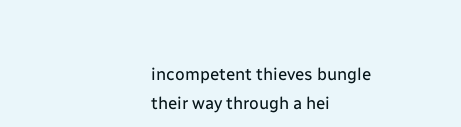incompetent thieves bungle their way through a hei